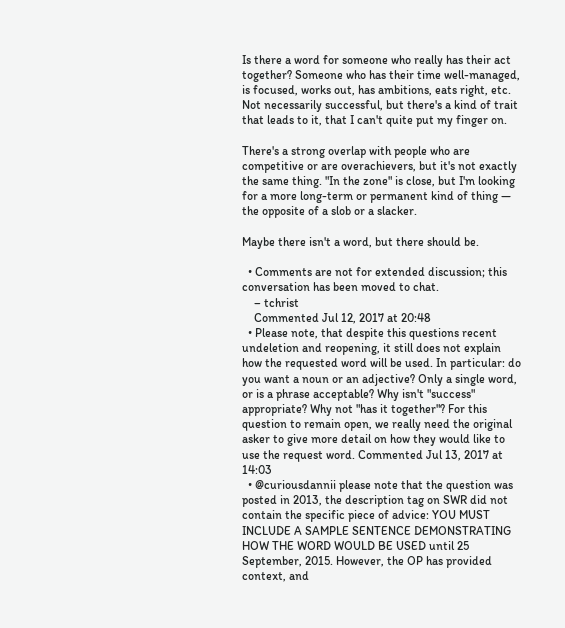Is there a word for someone who really has their act together? Someone who has their time well-managed, is focused, works out, has ambitions, eats right, etc. Not necessarily successful, but there's a kind of trait that leads to it, that I can't quite put my finger on.

There's a strong overlap with people who are competitive or are overachievers, but it's not exactly the same thing. "In the zone" is close, but I'm looking for a more long-term or permanent kind of thing — the opposite of a slob or a slacker.

Maybe there isn't a word, but there should be.

  • Comments are not for extended discussion; this conversation has been moved to chat.
    – tchrist
    Commented Jul 12, 2017 at 20:48
  • Please note, that despite this questions recent undeletion and reopening, it still does not explain how the requested word will be used. In particular: do you want a noun or an adjective? Only a single word, or is a phrase acceptable? Why isn't "success" appropriate? Why not "has it together"? For this question to remain open, we really need the original asker to give more detail on how they would like to use the request word. Commented Jul 13, 2017 at 14:03
  • @curiousdannii please note that the question was posted in 2013, the description tag on SWR did not contain the specific piece of advice: YOU MUST INCLUDE A SAMPLE SENTENCE DEMONSTRATING HOW THE WORD WOULD BE USED until 25 September, 2015. However, the OP has provided context, and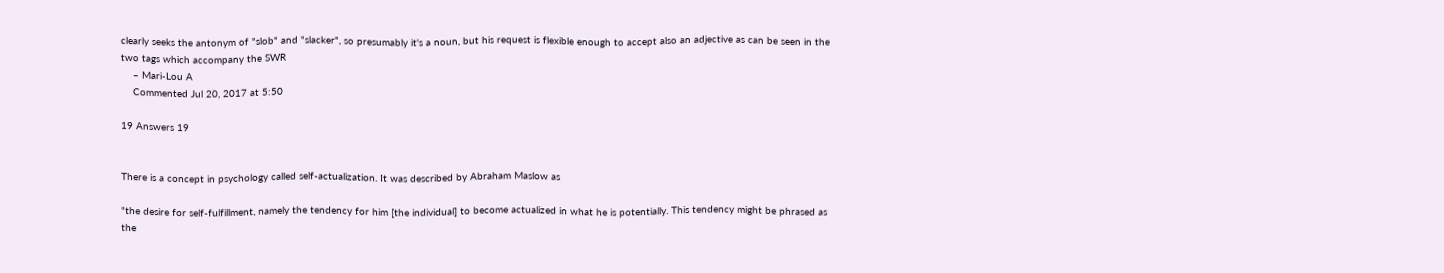clearly seeks the antonym of "slob" and "slacker", so presumably it's a noun, but his request is flexible enough to accept also an adjective as can be seen in the two tags which accompany the SWR
    – Mari-Lou A
    Commented Jul 20, 2017 at 5:50

19 Answers 19


There is a concept in psychology called self-actualization. It was described by Abraham Maslow as

"the desire for self-fulfillment, namely the tendency for him [the individual] to become actualized in what he is potentially. This tendency might be phrased as the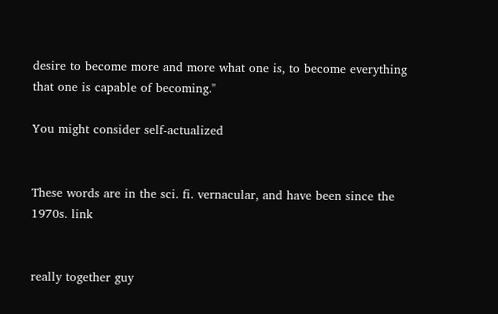desire to become more and more what one is, to become everything that one is capable of becoming."

You might consider self-actualized


These words are in the sci. fi. vernacular, and have been since the 1970s. link


really together guy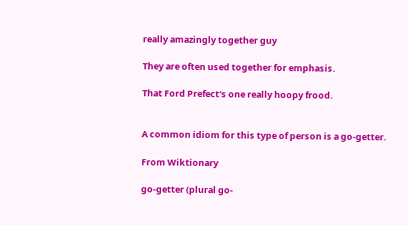really amazingly together guy

They are often used together for emphasis.

That Ford Prefect's one really hoopy frood.


A common idiom for this type of person is a go-getter.

From Wiktionary

go-getter (plural go-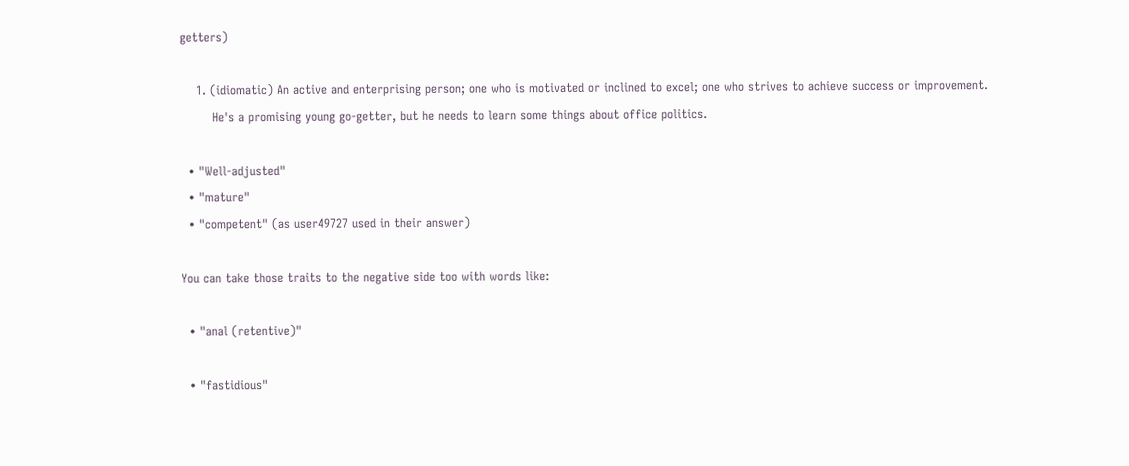getters)

    1. (idiomatic) An active and enterprising person; one who is motivated or inclined to excel; one who strives to achieve success or improvement.
        He's a promising young go-getter, but he needs to learn some things about office politics.

  • "Well-adjusted"
  • "mature"
  • "competent" (as user49727 used in their answer)

You can take those traits to the negative side too with words like:

  • "anal (retentive)"

  • "fastidious"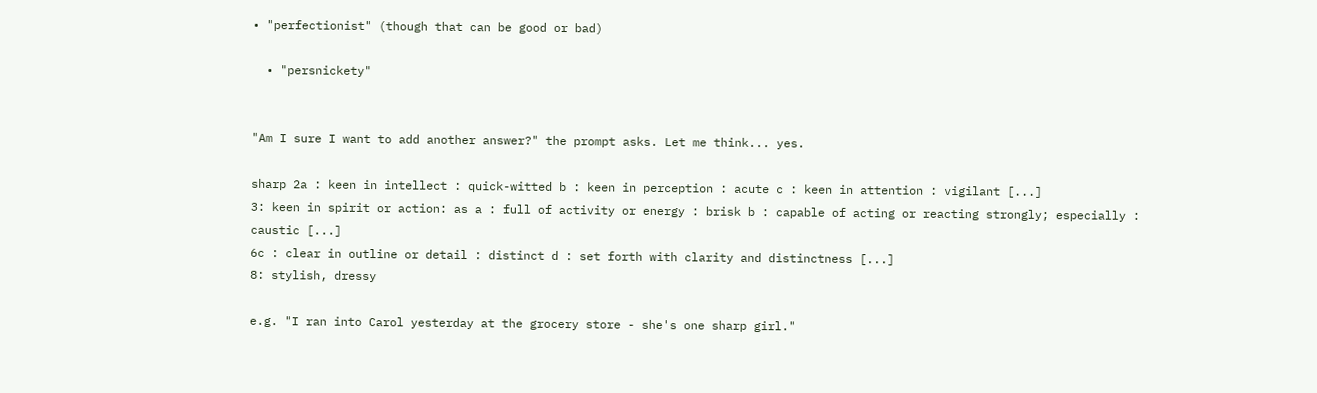• "perfectionist" (though that can be good or bad)

  • "persnickety"


"Am I sure I want to add another answer?" the prompt asks. Let me think... yes.

sharp 2a : keen in intellect : quick-witted b : keen in perception : acute c : keen in attention : vigilant [...]
3: keen in spirit or action: as a : full of activity or energy : brisk b : capable of acting or reacting strongly; especially : caustic [...]
6c : clear in outline or detail : distinct d : set forth with clarity and distinctness [...]
8: stylish, dressy

e.g. "I ran into Carol yesterday at the grocery store - she's one sharp girl."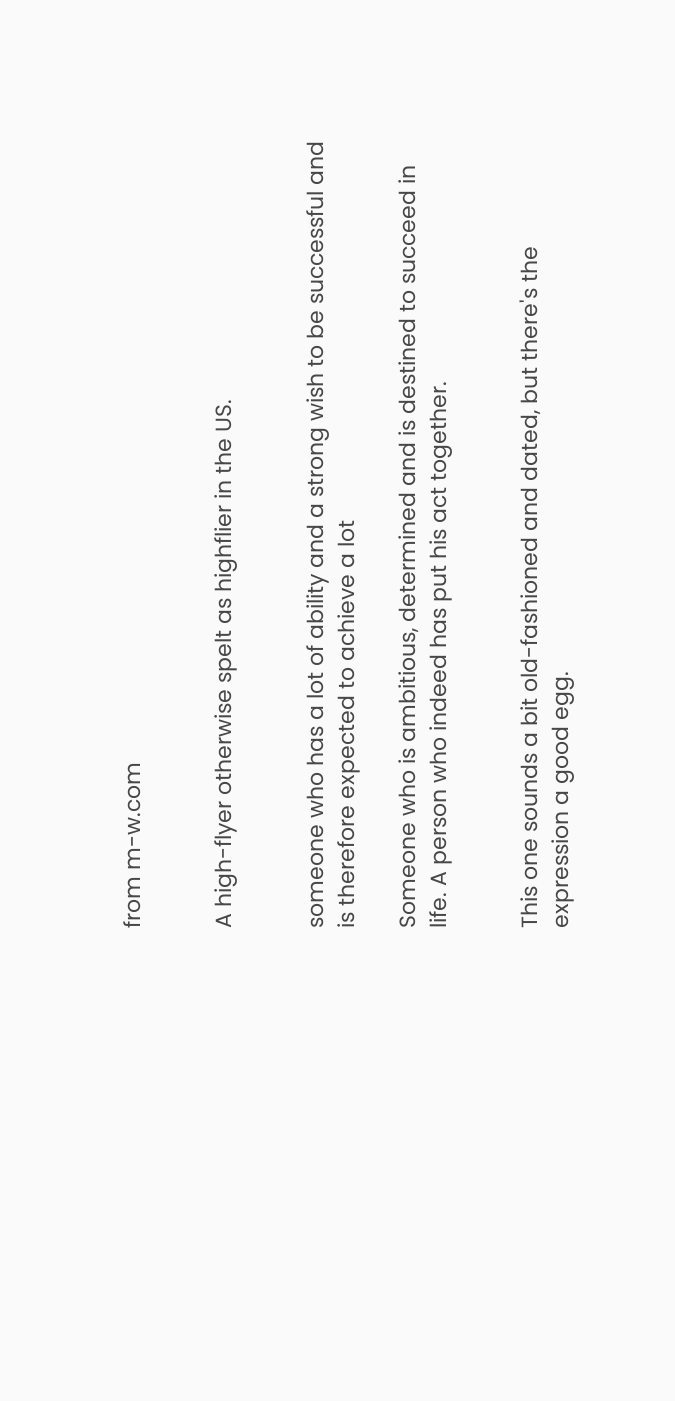from m-w.com


A high-flyer otherwise spelt as highflier in the US.


someone who has a lot of ability and a strong wish to be successful and is therefore expected to achieve a lot

Someone who is ambitious, determined and is destined to succeed in life. A person who indeed has put his act together.


This one sounds a bit old-fashioned and dated, but there's the expression a good egg.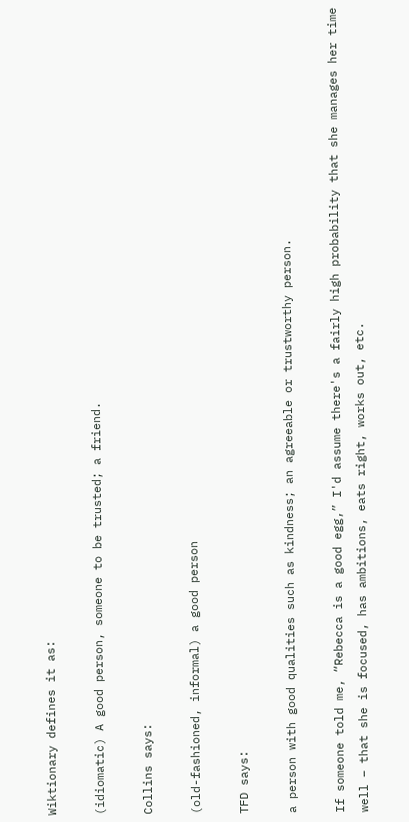Wiktionary defines it as:

(idiomatic) A good person, someone to be trusted; a friend.

Collins says:

(old-fashioned, informal) a good person

TFD says:

a person with good qualities such as kindness; an agreeable or trustworthy person.

If someone told me, “Rebecca is a good egg,” I'd assume there's a fairly high probability that she manages her time well – that she is focused, has ambitions, eats right, works out, etc.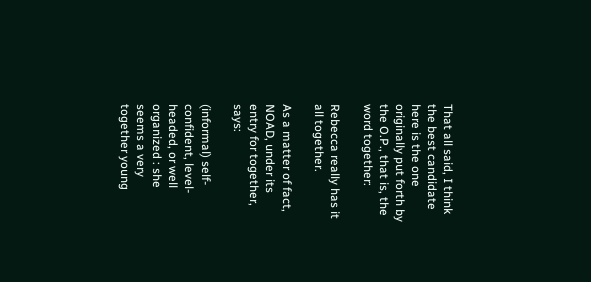That all said, I think the best candidate here is the one originally put forth by the O.P., that is, the word together:

Rebecca really has it all together.

As a matter of fact, NOAD, under its entry for together, says:

(informal) self-confident, level-headed, or well organized : she seems a very together young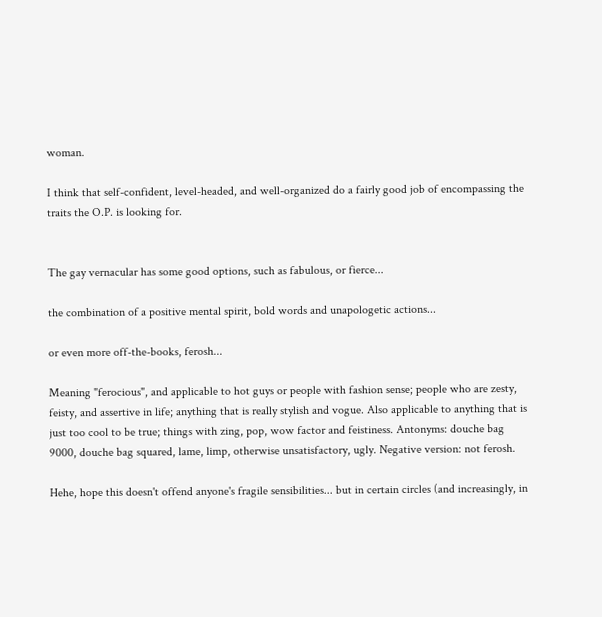woman.

I think that self-confident, level-headed, and well-organized do a fairly good job of encompassing the traits the O.P. is looking for.


The gay vernacular has some good options, such as fabulous, or fierce...

the combination of a positive mental spirit, bold words and unapologetic actions...

or even more off-the-books, ferosh...

Meaning "ferocious", and applicable to hot guys or people with fashion sense; people who are zesty, feisty, and assertive in life; anything that is really stylish and vogue. Also applicable to anything that is just too cool to be true; things with zing, pop, wow factor and feistiness. Antonyms: douche bag 9000, douche bag squared, lame, limp, otherwise unsatisfactory, ugly. Negative version: not ferosh.

Hehe, hope this doesn't offend anyone's fragile sensibilities... but in certain circles (and increasingly, in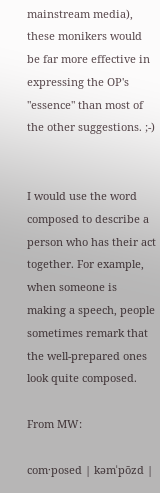mainstream media), these monikers would be far more effective in expressing the OP's "essence" than most of the other suggestions. ;-)


I would use the word composed to describe a person who has their act together. For example, when someone is making a speech, people sometimes remark that the well-prepared ones look quite composed.

From MW:

com·posed | kəmˈpōzd |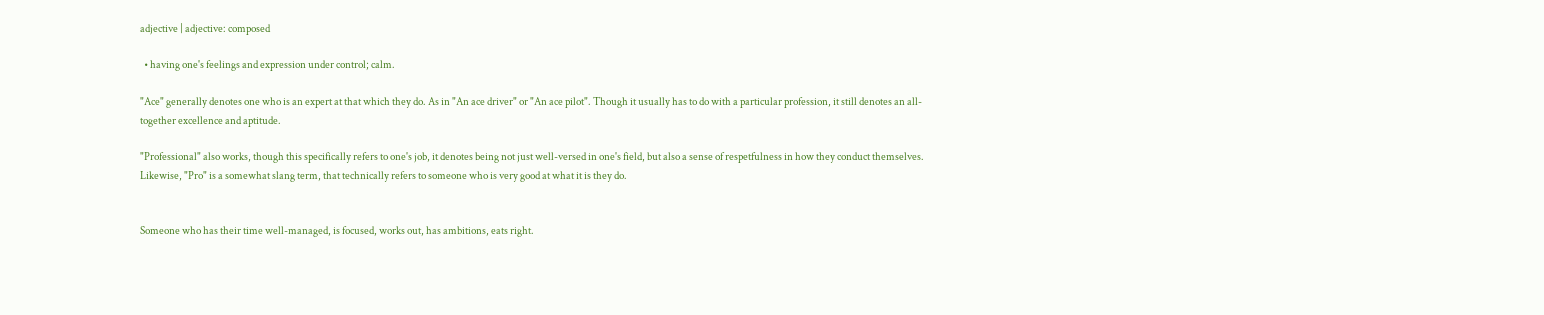adjective | adjective: composed

  • having one's feelings and expression under control; calm.

"Ace" generally denotes one who is an expert at that which they do. As in "An ace driver" or "An ace pilot". Though it usually has to do with a particular profession, it still denotes an all-together excellence and aptitude.

"Professional" also works, though this specifically refers to one's job, it denotes being not just well-versed in one's field, but also a sense of respetfulness in how they conduct themselves. Likewise, "Pro" is a somewhat slang term, that technically refers to someone who is very good at what it is they do.


Someone who has their time well-managed, is focused, works out, has ambitions, eats right.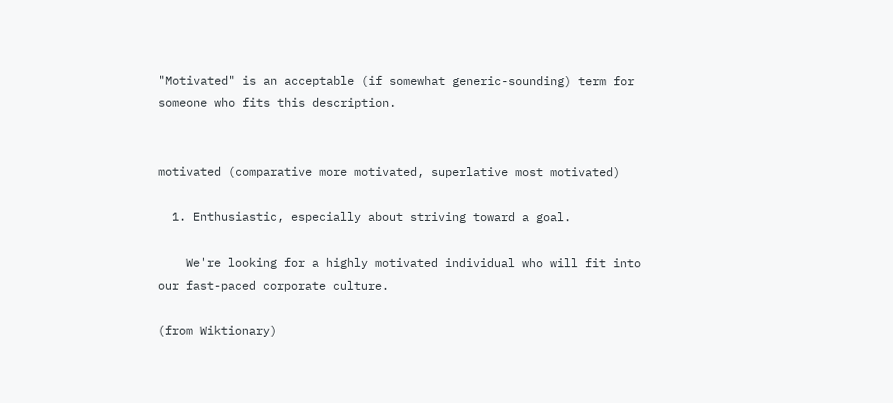"Motivated" is an acceptable (if somewhat generic-sounding) term for someone who fits this description.


motivated (comparative more motivated, superlative most motivated)

  1. Enthusiastic, especially about striving toward a goal.

    We're looking for a highly motivated individual who will fit into our fast-paced corporate culture.

(from Wiktionary)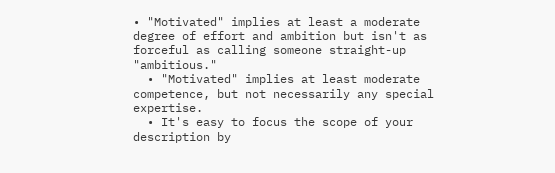• "Motivated" implies at least a moderate degree of effort and ambition but isn't as forceful as calling someone straight-up "ambitious."
  • "Motivated" implies at least moderate competence, but not necessarily any special expertise.
  • It's easy to focus the scope of your description by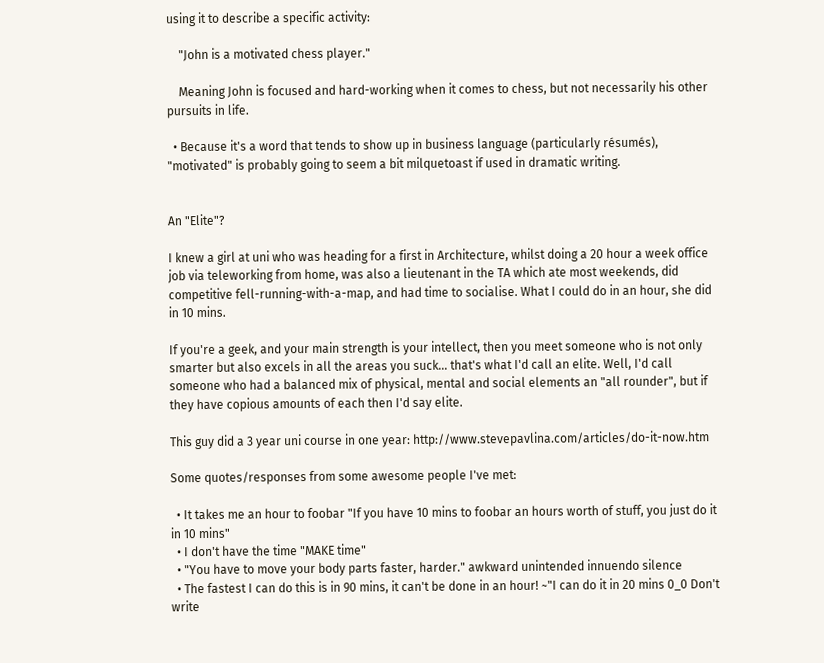using it to describe a specific activity:

    "John is a motivated chess player."

    Meaning John is focused and hard-working when it comes to chess, but not necessarily his other pursuits in life.

  • Because it's a word that tends to show up in business language (particularly résumés), "motivated" is probably going to seem a bit milquetoast if used in dramatic writing.


An "Elite"?

I knew a girl at uni who was heading for a first in Architecture, whilst doing a 20 hour a week office job via teleworking from home, was also a lieutenant in the TA which ate most weekends, did competitive fell-running-with-a-map, and had time to socialise. What I could do in an hour, she did in 10 mins.

If you're a geek, and your main strength is your intellect, then you meet someone who is not only smarter but also excels in all the areas you suck... that's what I'd call an elite. Well, I'd call someone who had a balanced mix of physical, mental and social elements an "all rounder", but if they have copious amounts of each then I'd say elite.

This guy did a 3 year uni course in one year: http://www.stevepavlina.com/articles/do-it-now.htm

Some quotes/responses from some awesome people I've met:

  • It takes me an hour to foobar "If you have 10 mins to foobar an hours worth of stuff, you just do it in 10 mins"
  • I don't have the time "MAKE time"
  • "You have to move your body parts faster, harder." awkward unintended innuendo silence
  • The fastest I can do this is in 90 mins, it can't be done in an hour! ~"I can do it in 20 mins 0_0 Don't write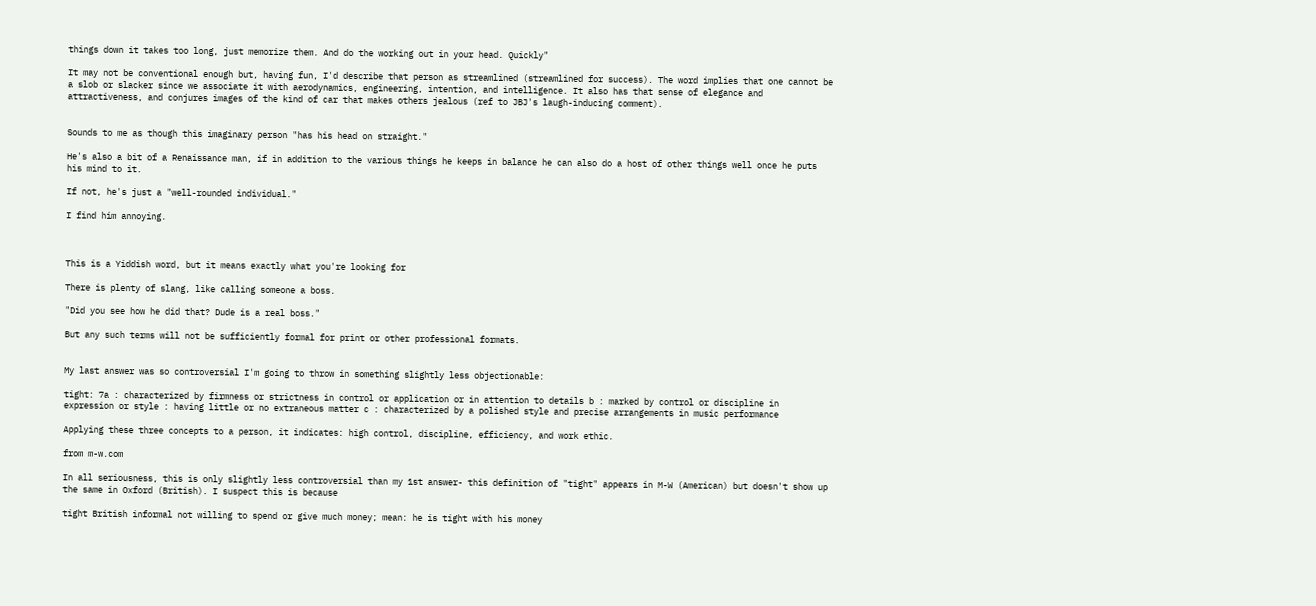things down it takes too long, just memorize them. And do the working out in your head. Quickly"

It may not be conventional enough but, having fun, I'd describe that person as streamlined (streamlined for success). The word implies that one cannot be a slob or slacker since we associate it with aerodynamics, engineering, intention, and intelligence. It also has that sense of elegance and attractiveness, and conjures images of the kind of car that makes others jealous (ref to JBJ's laugh-inducing comment).


Sounds to me as though this imaginary person "has his head on straight."

He's also a bit of a Renaissance man, if in addition to the various things he keeps in balance he can also do a host of other things well once he puts his mind to it.

If not, he's just a "well-rounded individual."

I find him annoying.



This is a Yiddish word, but it means exactly what you're looking for

There is plenty of slang, like calling someone a boss.

"Did you see how he did that? Dude is a real boss."

But any such terms will not be sufficiently formal for print or other professional formats.


My last answer was so controversial I'm going to throw in something slightly less objectionable:

tight: 7a : characterized by firmness or strictness in control or application or in attention to details b : marked by control or discipline in expression or style : having little or no extraneous matter c : characterized by a polished style and precise arrangements in music performance

Applying these three concepts to a person, it indicates: high control, discipline, efficiency, and work ethic.

from m-w.com

In all seriousness, this is only slightly less controversial than my 1st answer- this definition of "tight" appears in M-W (American) but doesn't show up the same in Oxford (British). I suspect this is because

tight British informal not willing to spend or give much money; mean: he is tight with his money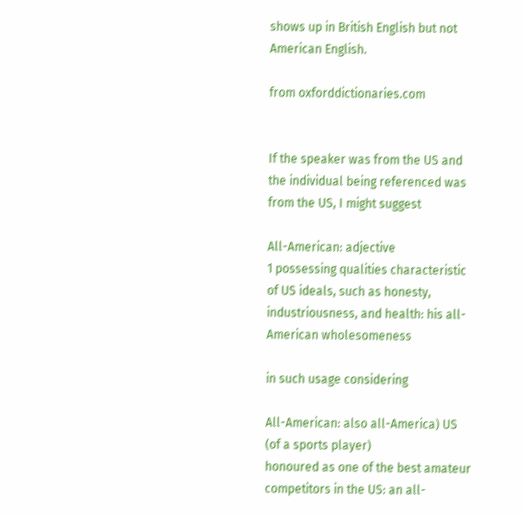shows up in British English but not American English.

from oxforddictionaries.com


If the speaker was from the US and the individual being referenced was from the US, I might suggest

All-American: adjective
1 possessing qualities characteristic of US ideals, such as honesty, industriousness, and health: his all-American wholesomeness

in such usage considering

All-American: also all-America) US (of a sports player)
honoured as one of the best amateur competitors in the US: an all-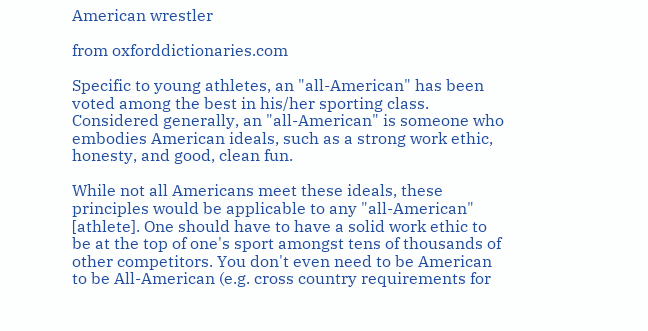American wrestler

from oxforddictionaries.com

Specific to young athletes, an "all-American" has been voted among the best in his/her sporting class. Considered generally, an "all-American" is someone who embodies American ideals, such as a strong work ethic, honesty, and good, clean fun.

While not all Americans meet these ideals, these principles would be applicable to any "all-American" [athlete]. One should have to have a solid work ethic to be at the top of one's sport amongst tens of thousands of other competitors. You don't even need to be American to be All-American (e.g. cross country requirements for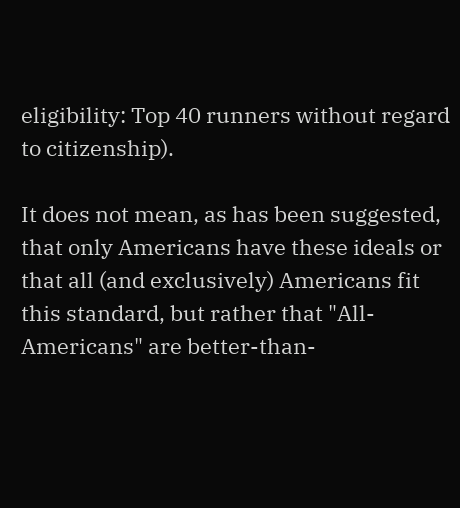eligibility: Top 40 runners without regard to citizenship).

It does not mean, as has been suggested, that only Americans have these ideals or that all (and exclusively) Americans fit this standard, but rather that "All-Americans" are better-than-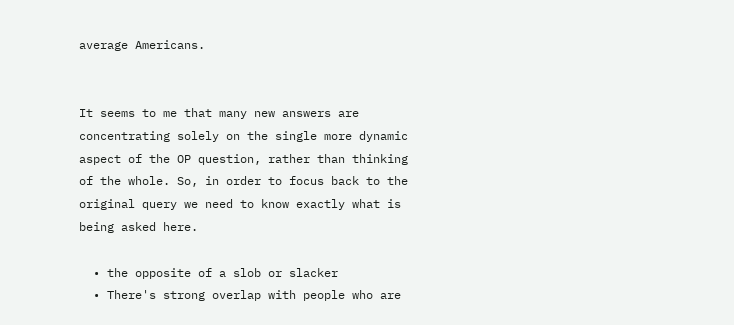average Americans.


It seems to me that many new answers are concentrating solely on the single more dynamic aspect of the OP question, rather than thinking of the whole. So, in order to focus back to the original query we need to know exactly what is being asked here.

  • the opposite of a slob or slacker
  • There's strong overlap with people who are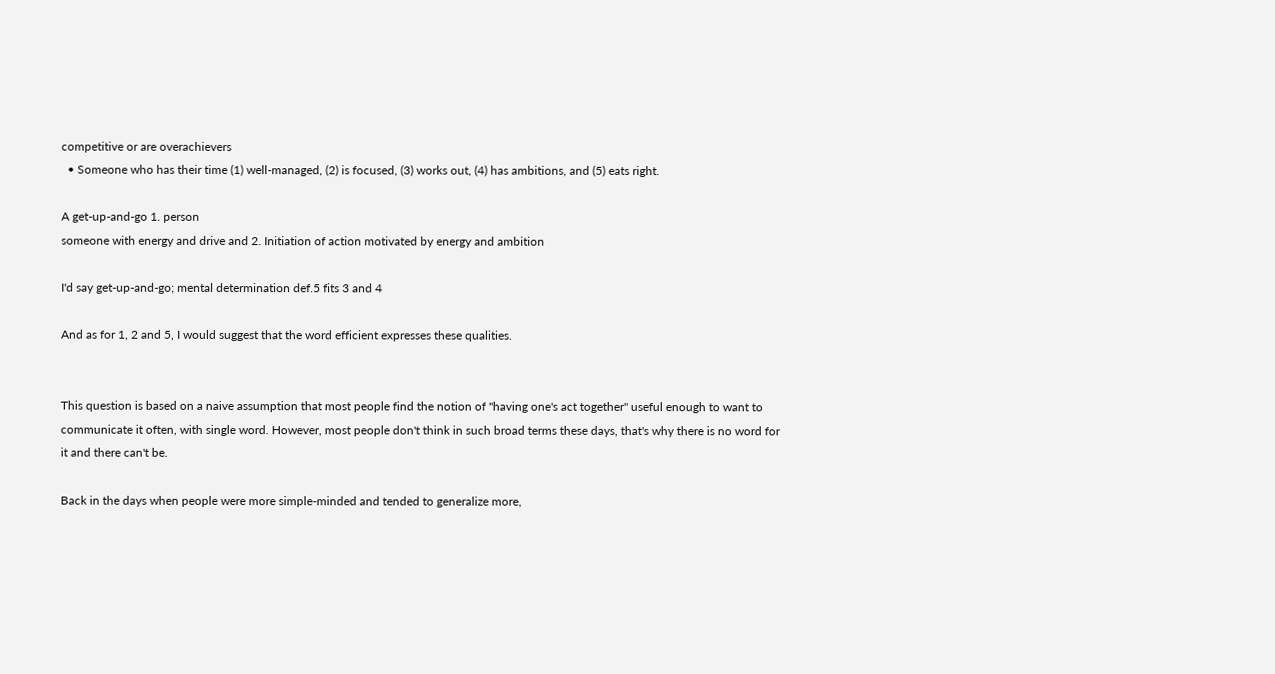competitive or are overachievers
  • Someone who has their time (1) well-managed, (2) is focused, (3) works out, (4) has ambitions, and (5) eats right.

A get-up-and-go 1. person
someone with energy and drive and 2. Initiation of action motivated by energy and ambition

I'd say get-up-and-go; mental determination def.5 fits 3 and 4

And as for 1, 2 and 5, I would suggest that the word efficient expresses these qualities.


This question is based on a naive assumption that most people find the notion of "having one's act together" useful enough to want to communicate it often, with single word. However, most people don't think in such broad terms these days, that's why there is no word for it and there can't be.

Back in the days when people were more simple-minded and tended to generalize more,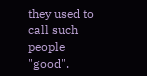they used to call such people "good".